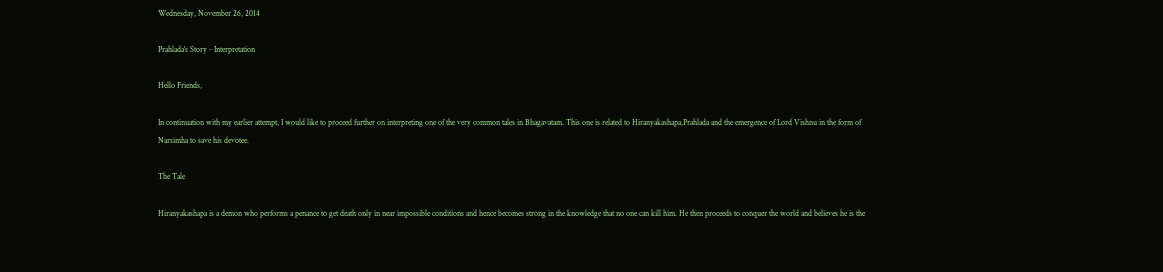Wednesday, November 26, 2014

Prahlada's Story - Interpretation

Hello Friends,

In continuation with my earlier attempt, I would like to proceed further on interpreting one of the very common tales in Bhagavatam. This one is related to Hiranyakashapa,Prahlada and the emergence of Lord Vishnu in the form of Narsimha to save his devotee.

The Tale

Hiranyakashapa is a demon who performs a penance to get death only in near impossible conditions and hence becomes strong in the knowledge that no one can kill him. He then proceeds to conquer the world and believes he is the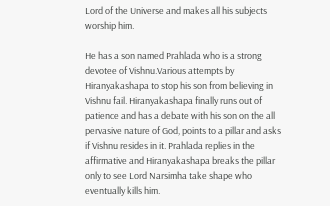Lord of the Universe and makes all his subjects worship him.

He has a son named Prahlada who is a strong devotee of Vishnu.Various attempts by Hiranyakashapa to stop his son from believing in Vishnu fail. Hiranyakashapa finally runs out of patience and has a debate with his son on the all pervasive nature of God, points to a pillar and asks if Vishnu resides in it. Prahlada replies in the affirmative and Hiranyakashapa breaks the pillar only to see Lord Narsimha take shape who eventually kills him.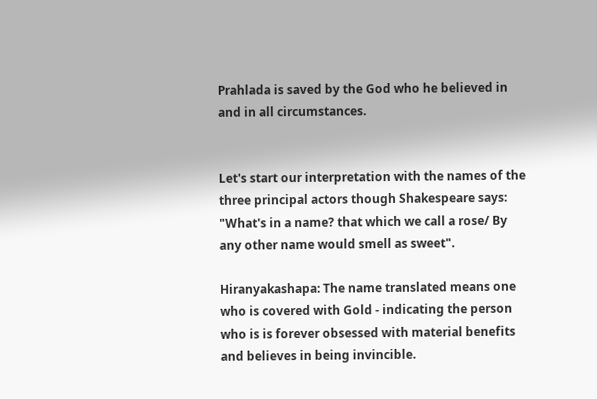Prahlada is saved by the God who he believed in and in all circumstances.


Let's start our interpretation with the names of the three principal actors though Shakespeare says: "What's in a name? that which we call a rose/ By any other name would smell as sweet".

Hiranyakashapa: The name translated means one who is covered with Gold - indicating the person who is is forever obsessed with material benefits and believes in being invincible.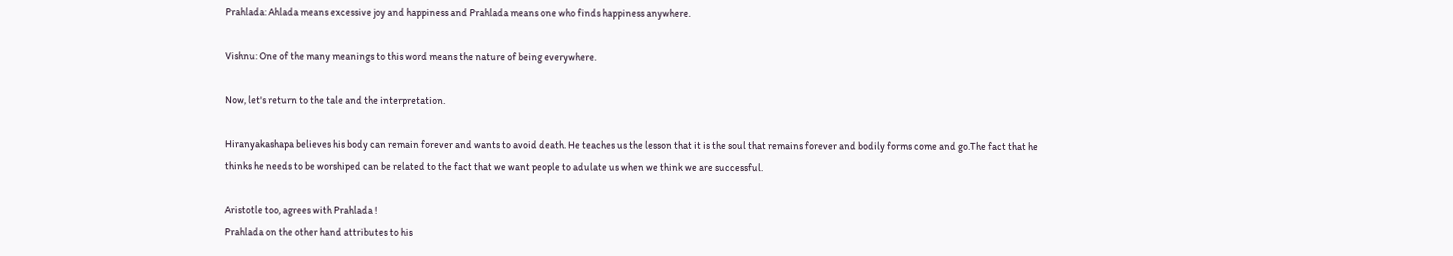Prahlada: Ahlada means excessive joy and happiness and Prahlada means one who finds happiness anywhere.

Vishnu: One of the many meanings to this word means the nature of being everywhere.

Now, let's return to the tale and the interpretation.

Hiranyakashapa believes his body can remain forever and wants to avoid death. He teaches us the lesson that it is the soul that remains forever and bodily forms come and go.The fact that he thinks he needs to be worshiped can be related to the fact that we want people to adulate us when we think we are successful.

Aristotle too, agrees with Prahlada !
Prahlada on the other hand attributes to his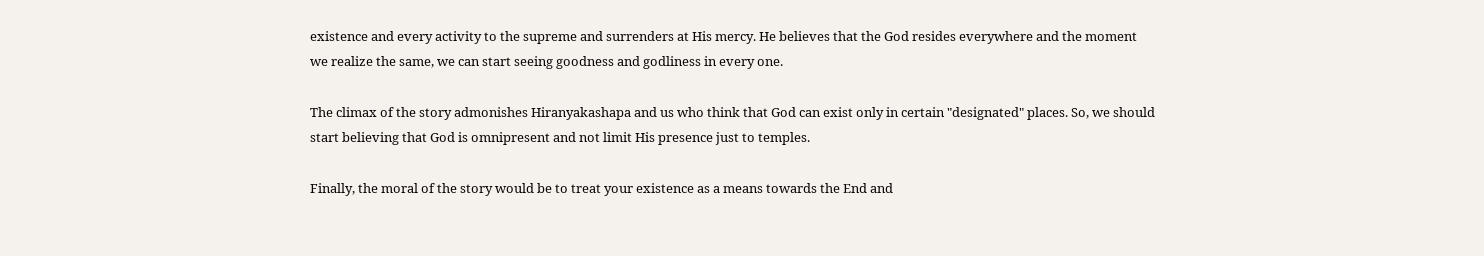existence and every activity to the supreme and surrenders at His mercy. He believes that the God resides everywhere and the moment we realize the same, we can start seeing goodness and godliness in every one.

The climax of the story admonishes Hiranyakashapa and us who think that God can exist only in certain "designated" places. So, we should start believing that God is omnipresent and not limit His presence just to temples.

Finally, the moral of the story would be to treat your existence as a means towards the End and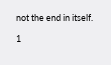not the end in itself.

1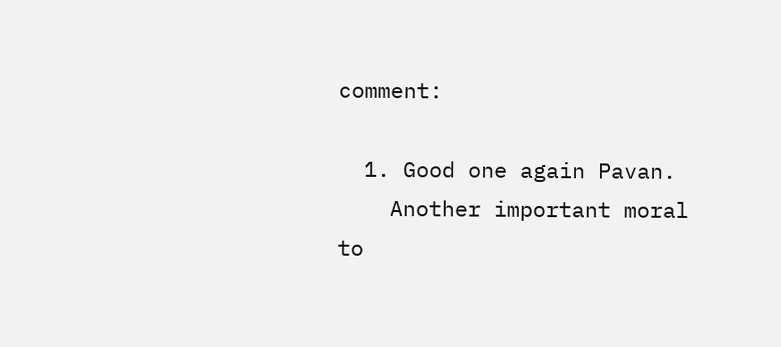comment:

  1. Good one again Pavan.
    Another important moral to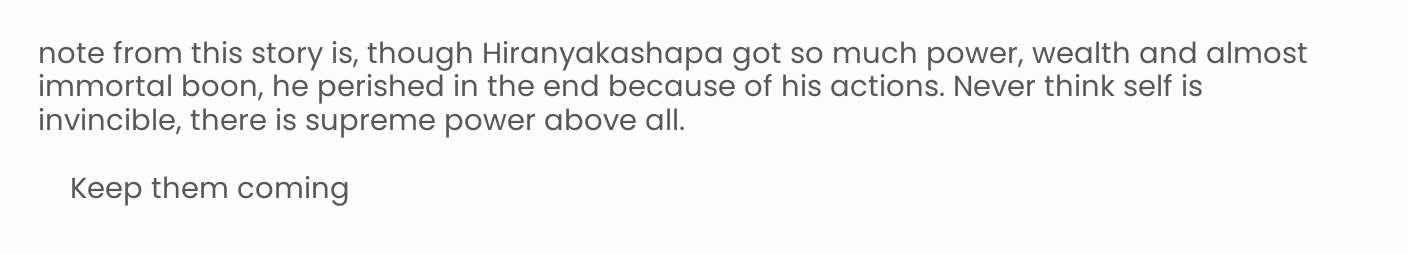note from this story is, though Hiranyakashapa got so much power, wealth and almost immortal boon, he perished in the end because of his actions. Never think self is invincible, there is supreme power above all.

    Keep them coming